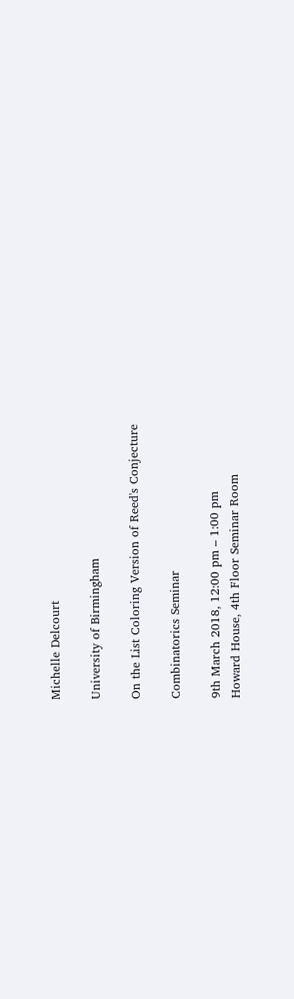Michelle Delcourt

University of Birmingham

On the List Coloring Version of Reed's Conjecture

Combinatorics Seminar

9th March 2018, 12:00 pm – 1:00 pm
Howard House, 4th Floor Seminar Room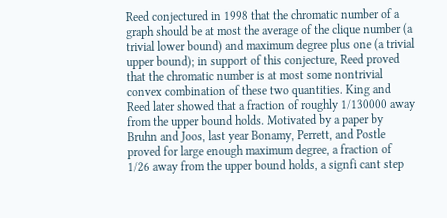Reed conjectured in 1998 that the chromatic number of a graph should be at most the average of the clique number (a trivial lower bound) and maximum degree plus one (a trivial upper bound); in support of this conjecture, Reed proved that the chromatic number is at most some nontrivial convex combination of these two quantities. King and Reed later showed that a fraction of roughly 1/130000 away from the upper bound holds. Motivated by a paper by Bruhn and Joos, last year Bonamy, Perrett, and Postle proved for large enough maximum degree, a fraction of 1/26 away from the upper bound holds, a signfi cant step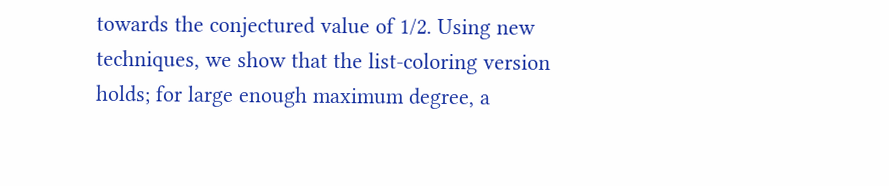towards the conjectured value of 1/2. Using new techniques, we show that the list-coloring version holds; for large enough maximum degree, a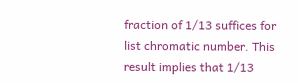fraction of 1/13 suffices for list chromatic number. This result implies that 1/13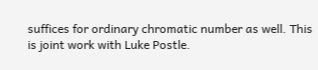suffices for ordinary chromatic number as well. This is joint work with Luke Postle.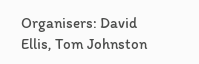Organisers: David Ellis, Tom Johnston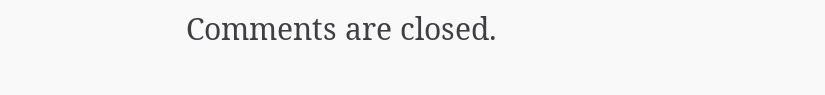Comments are closed.